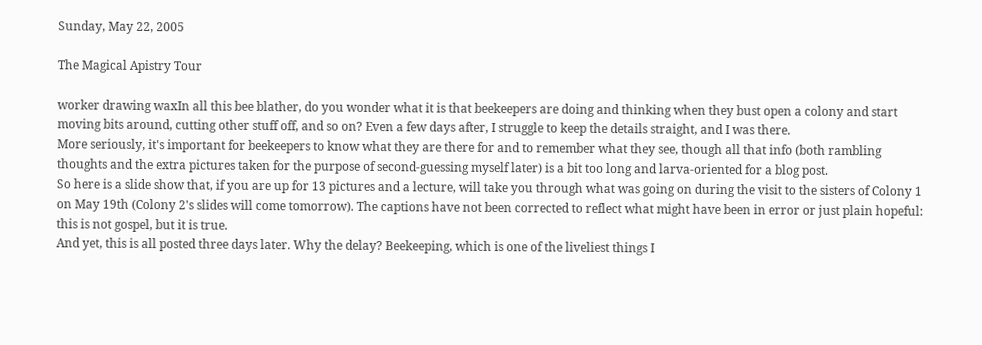Sunday, May 22, 2005

The Magical Apistry Tour

worker drawing waxIn all this bee blather, do you wonder what it is that beekeepers are doing and thinking when they bust open a colony and start moving bits around, cutting other stuff off, and so on? Even a few days after, I struggle to keep the details straight, and I was there.
More seriously, it's important for beekeepers to know what they are there for and to remember what they see, though all that info (both rambling thoughts and the extra pictures taken for the purpose of second-guessing myself later) is a bit too long and larva-oriented for a blog post.
So here is a slide show that, if you are up for 13 pictures and a lecture, will take you through what was going on during the visit to the sisters of Colony 1 on May 19th (Colony 2's slides will come tomorrow). The captions have not been corrected to reflect what might have been in error or just plain hopeful: this is not gospel, but it is true.
And yet, this is all posted three days later. Why the delay? Beekeeping, which is one of the liveliest things I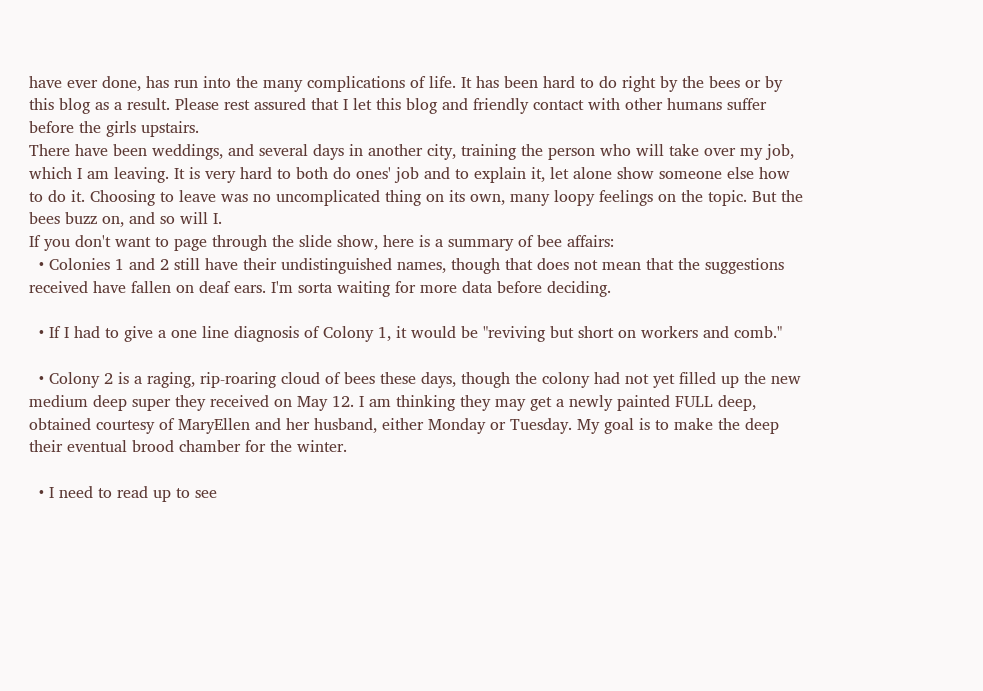have ever done, has run into the many complications of life. It has been hard to do right by the bees or by this blog as a result. Please rest assured that I let this blog and friendly contact with other humans suffer before the girls upstairs.
There have been weddings, and several days in another city, training the person who will take over my job, which I am leaving. It is very hard to both do ones' job and to explain it, let alone show someone else how to do it. Choosing to leave was no uncomplicated thing on its own, many loopy feelings on the topic. But the bees buzz on, and so will I.
If you don't want to page through the slide show, here is a summary of bee affairs:
  • Colonies 1 and 2 still have their undistinguished names, though that does not mean that the suggestions received have fallen on deaf ears. I'm sorta waiting for more data before deciding.

  • If I had to give a one line diagnosis of Colony 1, it would be "reviving but short on workers and comb."

  • Colony 2 is a raging, rip-roaring cloud of bees these days, though the colony had not yet filled up the new medium deep super they received on May 12. I am thinking they may get a newly painted FULL deep, obtained courtesy of MaryEllen and her husband, either Monday or Tuesday. My goal is to make the deep their eventual brood chamber for the winter.

  • I need to read up to see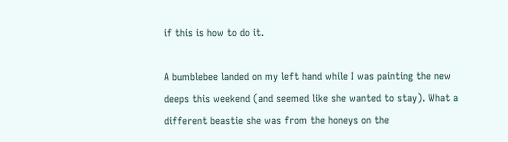if this is how to do it.

A bumblebee landed on my left hand while I was painting the new deeps this weekend (and seemed like she wanted to stay). What a different beastie she was from the honeys on the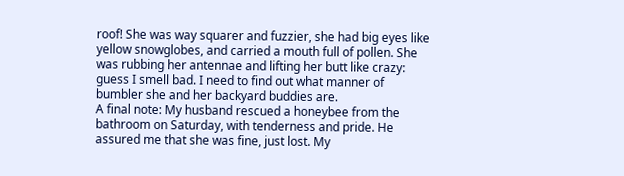roof! She was way squarer and fuzzier, she had big eyes like yellow snowglobes, and carried a mouth full of pollen. She was rubbing her antennae and lifting her butt like crazy: guess I smell bad. I need to find out what manner of bumbler she and her backyard buddies are.
A final note: My husband rescued a honeybee from the bathroom on Saturday, with tenderness and pride. He assured me that she was fine, just lost. My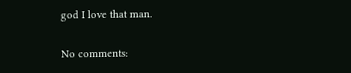god I love that man.

No comments: